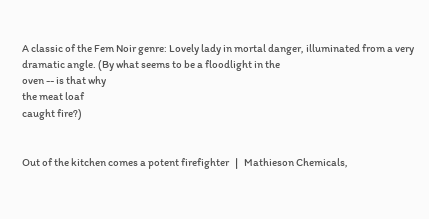A classic of the Fem Noir genre: Lovely lady in mortal danger, illuminated from a very dramatic angle. (By what seems to be a floodlight in the
oven -- is that why
the meat loaf
caught fire?)


Out of the kitchen comes a potent firefighter   |   Mathieson Chemicals,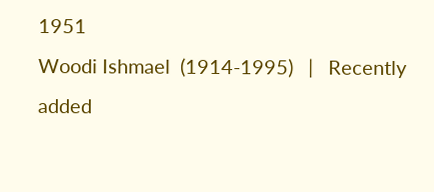1951
Woodi Ishmael  (1914-1995)   |   Recently added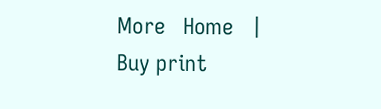More   Home   |   Buy print